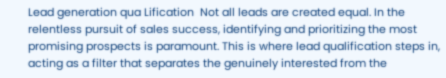Lead generation qua Lification  Not all leads are created equal. In the relentless pursuit of sales success, identifying and prioritizing the most promising prospects is paramount. This is where lead qualification steps in, acting as a filter that separates the genuinely interested from the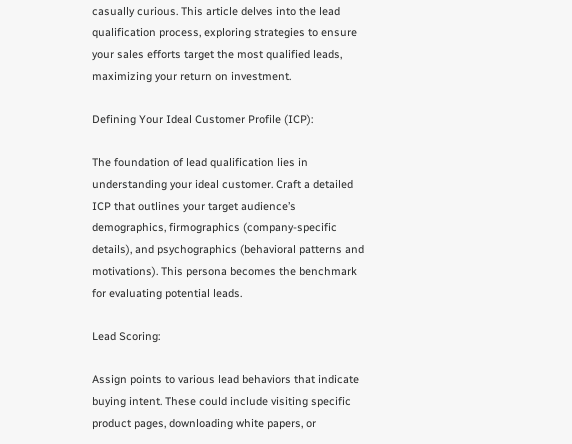casually curious. This article delves into the lead qualification process, exploring strategies to ensure your sales efforts target the most qualified leads, maximizing your return on investment.

Defining Your Ideal Customer Profile (ICP):

The foundation of lead qualification lies in understanding your ideal customer. Craft a detailed ICP that outlines your target audience’s demographics, firmographics (company-specific details), and psychographics (behavioral patterns and motivations). This persona becomes the benchmark for evaluating potential leads.

Lead Scoring:

Assign points to various lead behaviors that indicate buying intent. These could include visiting specific product pages, downloading white papers, or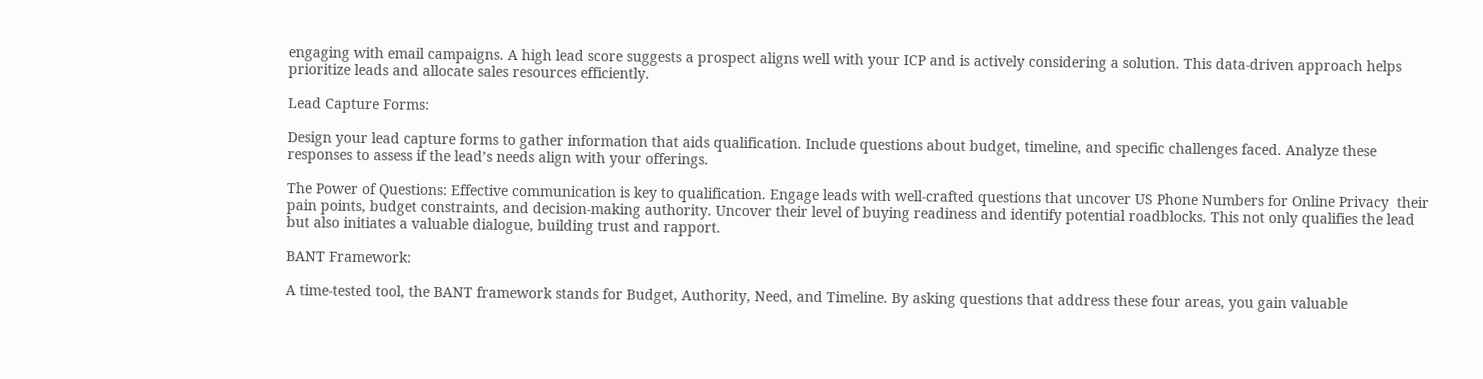engaging with email campaigns. A high lead score suggests a prospect aligns well with your ICP and is actively considering a solution. This data-driven approach helps prioritize leads and allocate sales resources efficiently.

Lead Capture Forms:

Design your lead capture forms to gather information that aids qualification. Include questions about budget, timeline, and specific challenges faced. Analyze these responses to assess if the lead’s needs align with your offerings.

The Power of Questions: Effective communication is key to qualification. Engage leads with well-crafted questions that uncover US Phone Numbers for Online Privacy  their pain points, budget constraints, and decision-making authority. Uncover their level of buying readiness and identify potential roadblocks. This not only qualifies the lead but also initiates a valuable dialogue, building trust and rapport.

BANT Framework:

A time-tested tool, the BANT framework stands for Budget, Authority, Need, and Timeline. By asking questions that address these four areas, you gain valuable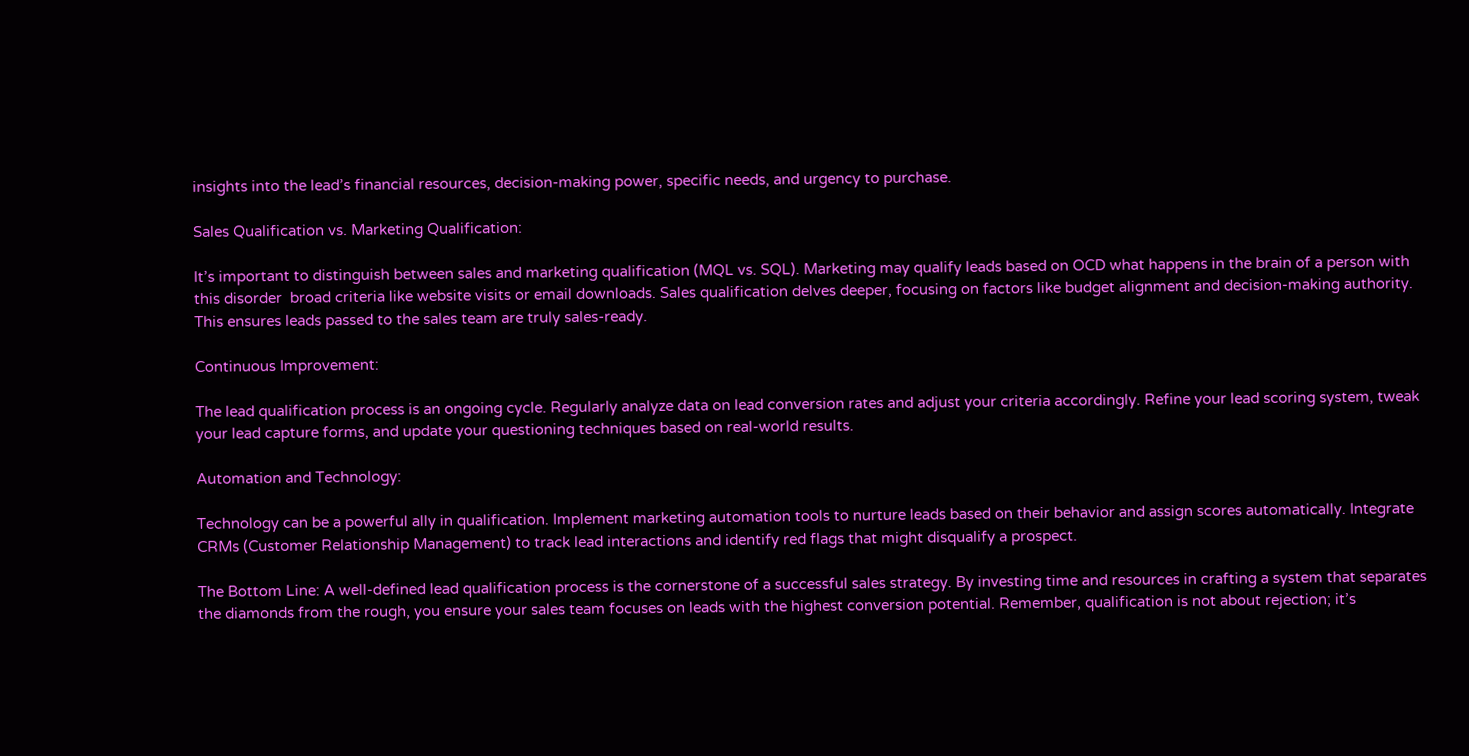insights into the lead’s financial resources, decision-making power, specific needs, and urgency to purchase.

Sales Qualification vs. Marketing Qualification:

It’s important to distinguish between sales and marketing qualification (MQL vs. SQL). Marketing may qualify leads based on OCD what happens in the brain of a person with this disorder  broad criteria like website visits or email downloads. Sales qualification delves deeper, focusing on factors like budget alignment and decision-making authority. This ensures leads passed to the sales team are truly sales-ready.

Continuous Improvement:

The lead qualification process is an ongoing cycle. Regularly analyze data on lead conversion rates and adjust your criteria accordingly. Refine your lead scoring system, tweak your lead capture forms, and update your questioning techniques based on real-world results.

Automation and Technology:

Technology can be a powerful ally in qualification. Implement marketing automation tools to nurture leads based on their behavior and assign scores automatically. Integrate CRMs (Customer Relationship Management) to track lead interactions and identify red flags that might disqualify a prospect.

The Bottom Line: A well-defined lead qualification process is the cornerstone of a successful sales strategy. By investing time and resources in crafting a system that separates the diamonds from the rough, you ensure your sales team focuses on leads with the highest conversion potential. Remember, qualification is not about rejection; it’s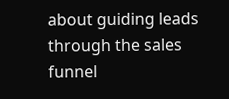about guiding leads through the sales funnel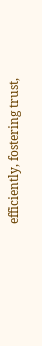efficiently, fostering trust,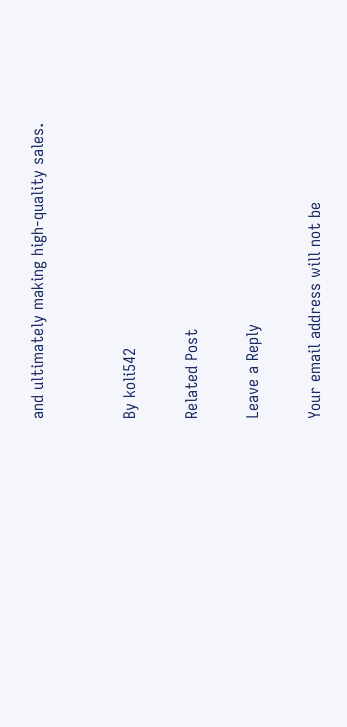and ultimately making high-quality sales.


By koli542

Related Post

Leave a Reply

Your email address will not be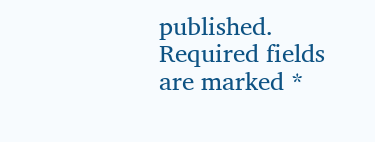published. Required fields are marked *